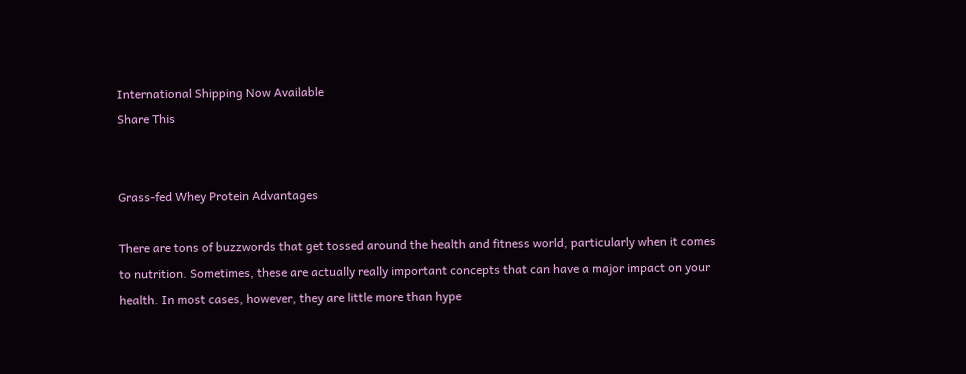International Shipping Now Available
Share This


Grass-fed Whey Protein Advantages

There are tons of buzzwords that get tossed around the health and fitness world, particularly when it comes to nutrition. Sometimes, these are actually really important concepts that can have a major impact on your health. In most cases, however, they are little more than hype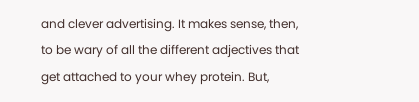and clever advertising. It makes sense, then, to be wary of all the different adjectives that get attached to your whey protein. But,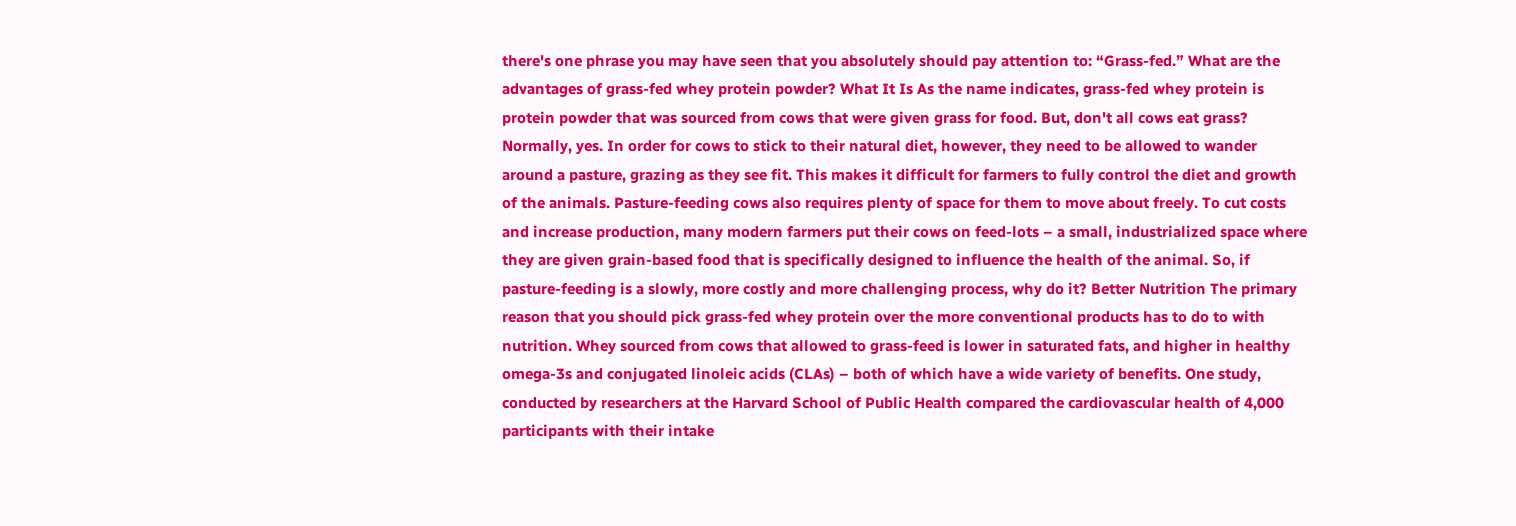there's one phrase you may have seen that you absolutely should pay attention to: “Grass-fed.” What are the advantages of grass-fed whey protein powder? What It Is As the name indicates, grass-fed whey protein is protein powder that was sourced from cows that were given grass for food. But, don't all cows eat grass? Normally, yes. In order for cows to stick to their natural diet, however, they need to be allowed to wander around a pasture, grazing as they see fit. This makes it difficult for farmers to fully control the diet and growth of the animals. Pasture-feeding cows also requires plenty of space for them to move about freely. To cut costs and increase production, many modern farmers put their cows on feed-lots – a small, industrialized space where they are given grain-based food that is specifically designed to influence the health of the animal. So, if pasture-feeding is a slowly, more costly and more challenging process, why do it? Better Nutrition The primary reason that you should pick grass-fed whey protein over the more conventional products has to do to with nutrition. Whey sourced from cows that allowed to grass-feed is lower in saturated fats, and higher in healthy omega-3s and conjugated linoleic acids (CLAs) – both of which have a wide variety of benefits. One study, conducted by researchers at the Harvard School of Public Health compared the cardiovascular health of 4,000 participants with their intake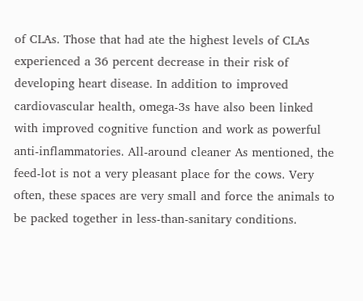of CLAs. Those that had ate the highest levels of CLAs experienced a 36 percent decrease in their risk of developing heart disease. In addition to improved cardiovascular health, omega-3s have also been linked with improved cognitive function and work as powerful anti-inflammatories. All-around cleaner As mentioned, the feed-lot is not a very pleasant place for the cows. Very often, these spaces are very small and force the animals to be packed together in less-than-sanitary conditions.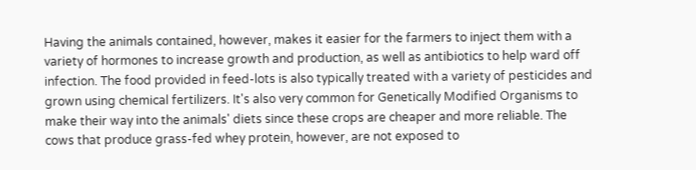Having the animals contained, however, makes it easier for the farmers to inject them with a variety of hormones to increase growth and production, as well as antibiotics to help ward off infection. The food provided in feed-lots is also typically treated with a variety of pesticides and grown using chemical fertilizers. It's also very common for Genetically Modified Organisms to make their way into the animals' diets since these crops are cheaper and more reliable. The cows that produce grass-fed whey protein, however, are not exposed to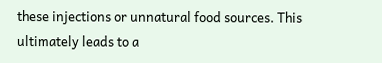these injections or unnatural food sources. This ultimately leads to a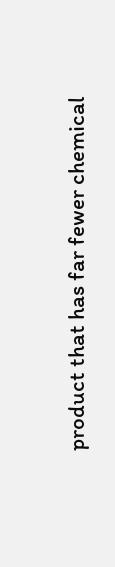product that has far fewer chemical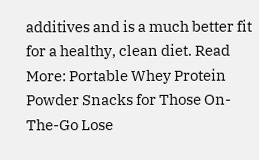additives and is a much better fit for a healthy, clean diet. Read More: Portable Whey Protein Powder Snacks for Those On-The-Go Lose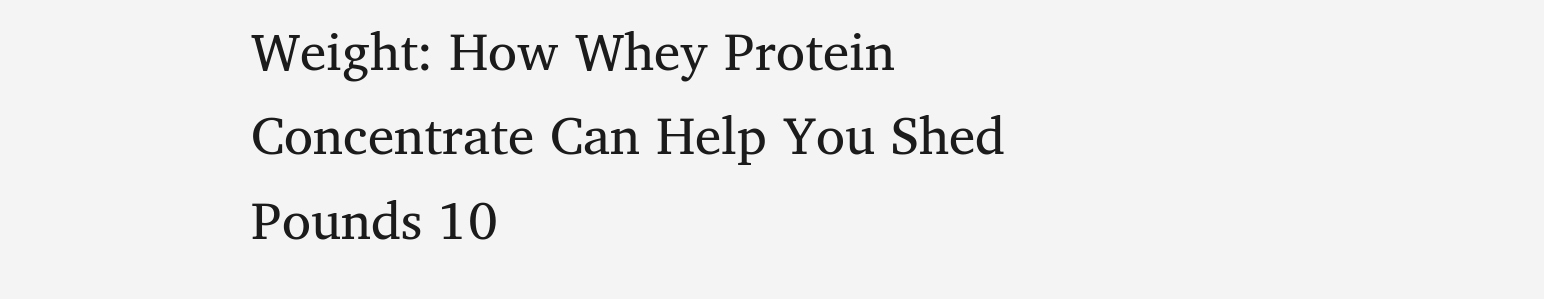Weight: How Whey Protein Concentrate Can Help You Shed Pounds 10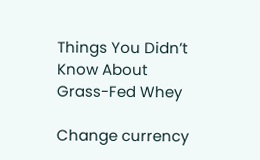Things You Didn’t Know About Grass-Fed Whey

Change currency